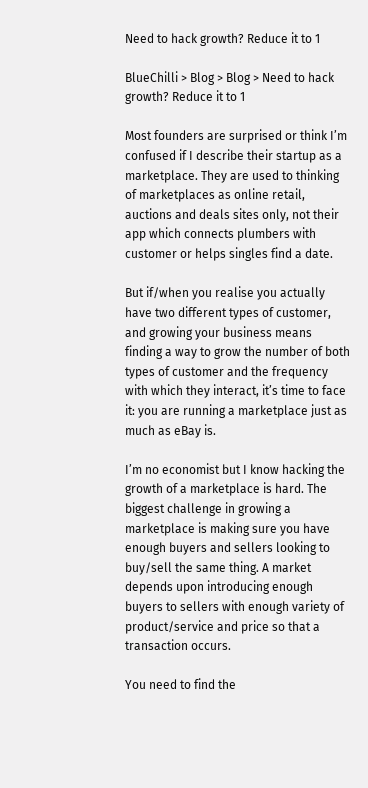Need to hack growth? Reduce it to 1

BlueChilli > Blog > Blog > Need to hack growth? Reduce it to 1

Most founders are surprised or think I’m confused if I describe their startup as a marketplace. They are used to thinking of marketplaces as online retail, auctions and deals sites only, not their app which connects plumbers with customer or helps singles find a date.

But if/when you realise you actually have two different types of customer, and growing your business means finding a way to grow the number of both types of customer and the frequency with which they interact, it’s time to face it: you are running a marketplace just as much as eBay is.

I’m no economist but I know hacking the growth of a marketplace is hard. The biggest challenge in growing a marketplace is making sure you have enough buyers and sellers looking to buy/sell the same thing. A market depends upon introducing enough buyers to sellers with enough variety of product/service and price so that a transaction occurs.

You need to find the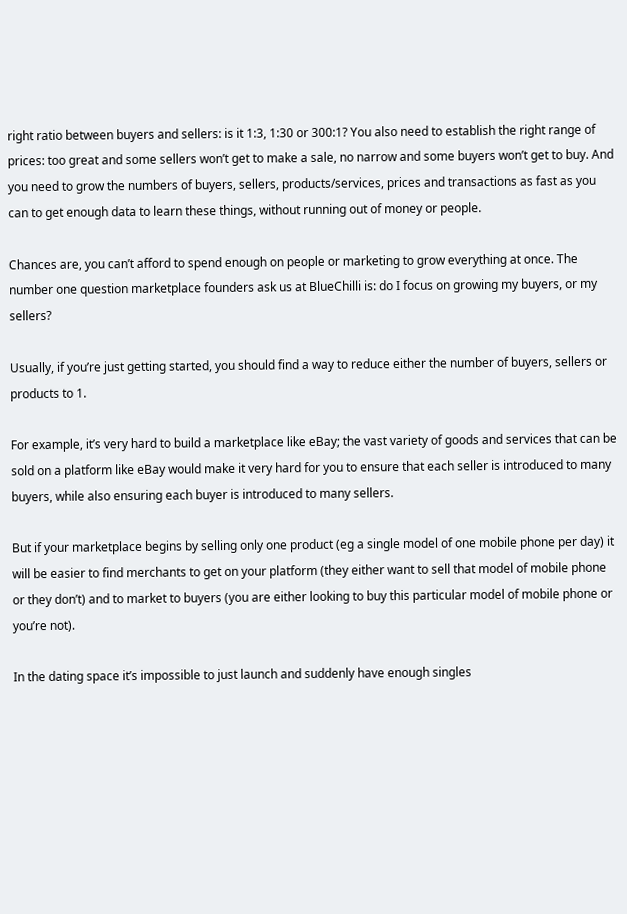right ratio between buyers and sellers: is it 1:3, 1:30 or 300:1? You also need to establish the right range of prices: too great and some sellers won’t get to make a sale, no narrow and some buyers won’t get to buy. And you need to grow the numbers of buyers, sellers, products/services, prices and transactions as fast as you can to get enough data to learn these things, without running out of money or people.

Chances are, you can’t afford to spend enough on people or marketing to grow everything at once. The number one question marketplace founders ask us at BlueChilli is: do I focus on growing my buyers, or my sellers?

Usually, if you’re just getting started, you should find a way to reduce either the number of buyers, sellers or products to 1.

For example, it’s very hard to build a marketplace like eBay; the vast variety of goods and services that can be sold on a platform like eBay would make it very hard for you to ensure that each seller is introduced to many buyers, while also ensuring each buyer is introduced to many sellers.

But if your marketplace begins by selling only one product (eg a single model of one mobile phone per day) it will be easier to find merchants to get on your platform (they either want to sell that model of mobile phone or they don’t) and to market to buyers (you are either looking to buy this particular model of mobile phone or you’re not).

In the dating space it’s impossible to just launch and suddenly have enough singles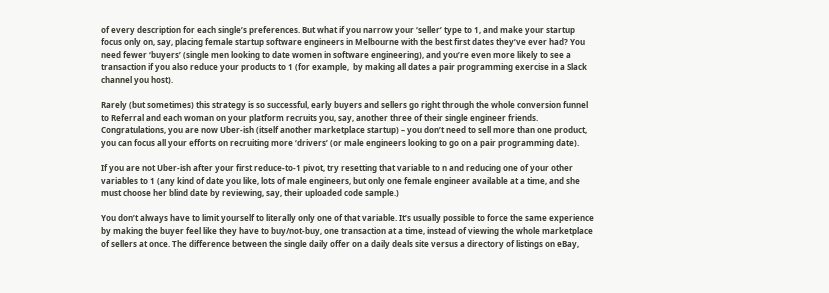of every description for each single’s preferences. But what if you narrow your ‘seller’ type to 1, and make your startup focus only on, say, placing female startup software engineers in Melbourne with the best first dates they’ve ever had? You need fewer ‘buyers’ (single men looking to date women in software engineering), and you’re even more likely to see a transaction if you also reduce your products to 1 (for example,  by making all dates a pair programming exercise in a Slack channel you host).

Rarely (but sometimes) this strategy is so successful, early buyers and sellers go right through the whole conversion funnel to Referral and each woman on your platform recruits you, say, another three of their single engineer friends. Congratulations, you are now Uber-ish (itself another marketplace startup) – you don’t need to sell more than one product, you can focus all your efforts on recruiting more ‘drivers’ (or male engineers looking to go on a pair programming date).

If you are not Uber-ish after your first reduce-to-1 pivot, try resetting that variable to n and reducing one of your other variables to 1 (any kind of date you like, lots of male engineers, but only one female engineer available at a time, and she must choose her blind date by reviewing, say, their uploaded code sample.)

You don’t always have to limit yourself to literally only one of that variable. It’s usually possible to force the same experience by making the buyer feel like they have to buy/not-buy, one transaction at a time, instead of viewing the whole marketplace of sellers at once. The difference between the single daily offer on a daily deals site versus a directory of listings on eBay,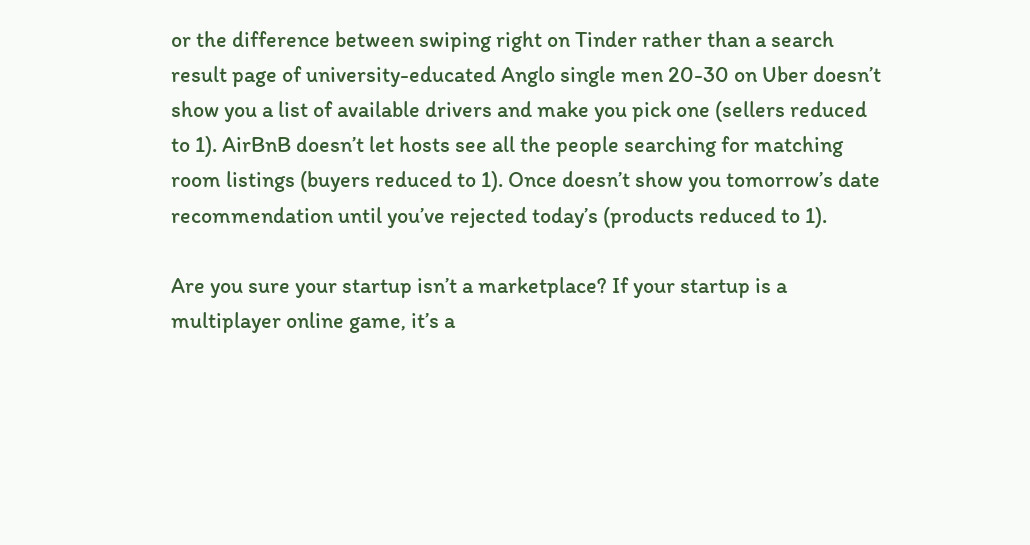or the difference between swiping right on Tinder rather than a search result page of university-educated Anglo single men 20-30 on Uber doesn’t show you a list of available drivers and make you pick one (sellers reduced to 1). AirBnB doesn’t let hosts see all the people searching for matching room listings (buyers reduced to 1). Once doesn’t show you tomorrow’s date recommendation until you’ve rejected today’s (products reduced to 1).

Are you sure your startup isn’t a marketplace? If your startup is a multiplayer online game, it’s a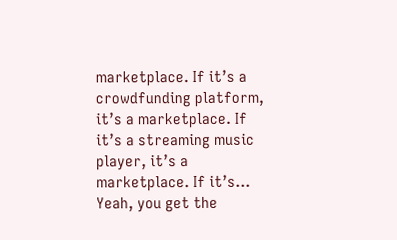marketplace. If it’s a crowdfunding platform, it’s a marketplace. If it’s a streaming music player, it’s a marketplace. If it’s… Yeah, you get the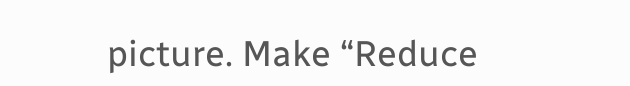picture. Make “Reduce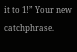it to 1!” Your new catchphrase.